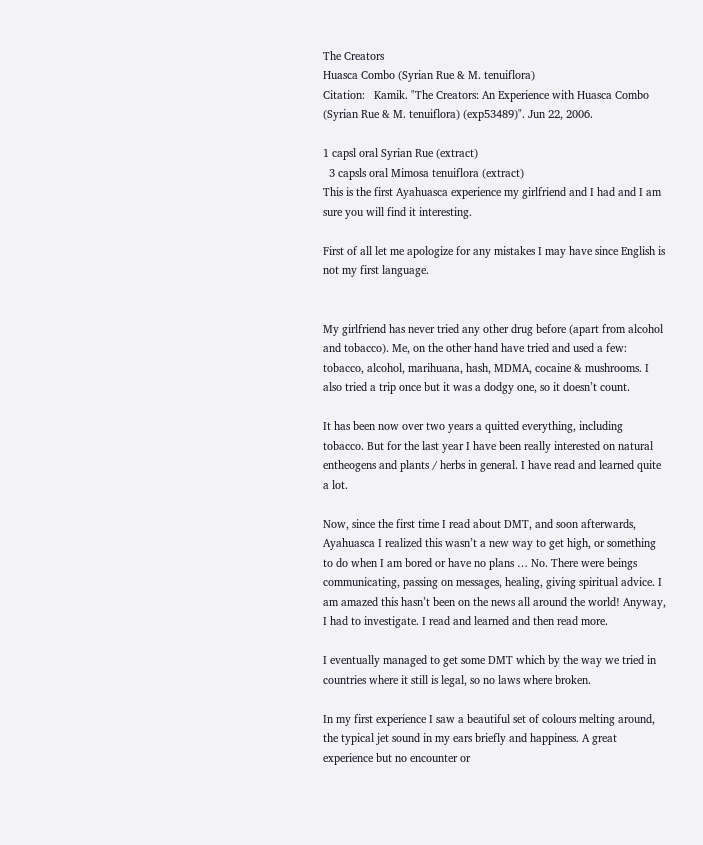The Creators
Huasca Combo (Syrian Rue & M. tenuiflora)
Citation:   Kamik. "The Creators: An Experience with Huasca Combo (Syrian Rue & M. tenuiflora) (exp53489)". Jun 22, 2006.

1 capsl oral Syrian Rue (extract)
  3 capsls oral Mimosa tenuiflora (extract)
This is the first Ayahuasca experience my girlfriend and I had and I am sure you will find it interesting.

First of all let me apologize for any mistakes I may have since English is not my first language.


My girlfriend has never tried any other drug before (apart from alcohol and tobacco). Me, on the other hand have tried and used a few: tobacco, alcohol, marihuana, hash, MDMA, cocaine & mushrooms. I also tried a trip once but it was a dodgy one, so it doesn’t count.

It has been now over two years a quitted everything, including tobacco. But for the last year I have been really interested on natural entheogens and plants / herbs in general. I have read and learned quite a lot.

Now, since the first time I read about DMT, and soon afterwards, Ayahuasca I realized this wasn’t a new way to get high, or something to do when I am bored or have no plans … No. There were beings communicating, passing on messages, healing, giving spiritual advice. I am amazed this hasn’t been on the news all around the world! Anyway, I had to investigate. I read and learned and then read more.

I eventually managed to get some DMT which by the way we tried in countries where it still is legal, so no laws where broken.

In my first experience I saw a beautiful set of colours melting around, the typical jet sound in my ears briefly and happiness. A great experience but no encounter or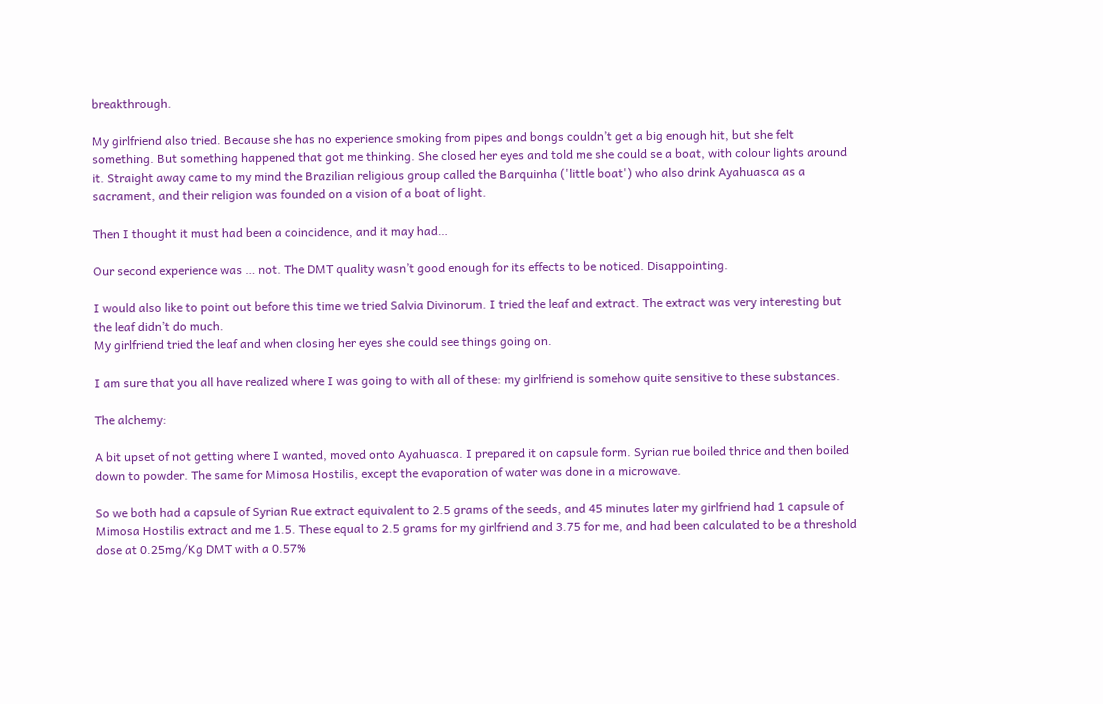breakthrough.

My girlfriend also tried. Because she has no experience smoking from pipes and bongs couldn’t get a big enough hit, but she felt something. But something happened that got me thinking. She closed her eyes and told me she could se a boat, with colour lights around it. Straight away came to my mind the Brazilian religious group called the Barquinha ('little boat') who also drink Ayahuasca as a sacrament, and their religion was founded on a vision of a boat of light.

Then I thought it must had been a coincidence, and it may had…

Our second experience was … not. The DMT quality wasn’t good enough for its effects to be noticed. Disappointing.

I would also like to point out before this time we tried Salvia Divinorum. I tried the leaf and extract. The extract was very interesting but the leaf didn’t do much.
My girlfriend tried the leaf and when closing her eyes she could see things going on.

I am sure that you all have realized where I was going to with all of these: my girlfriend is somehow quite sensitive to these substances.

The alchemy:

A bit upset of not getting where I wanted, moved onto Ayahuasca. I prepared it on capsule form. Syrian rue boiled thrice and then boiled down to powder. The same for Mimosa Hostilis, except the evaporation of water was done in a microwave.

So we both had a capsule of Syrian Rue extract equivalent to 2.5 grams of the seeds, and 45 minutes later my girlfriend had 1 capsule of Mimosa Hostilis extract and me 1.5. These equal to 2.5 grams for my girlfriend and 3.75 for me, and had been calculated to be a threshold dose at 0.25mg/Kg DMT with a 0.57%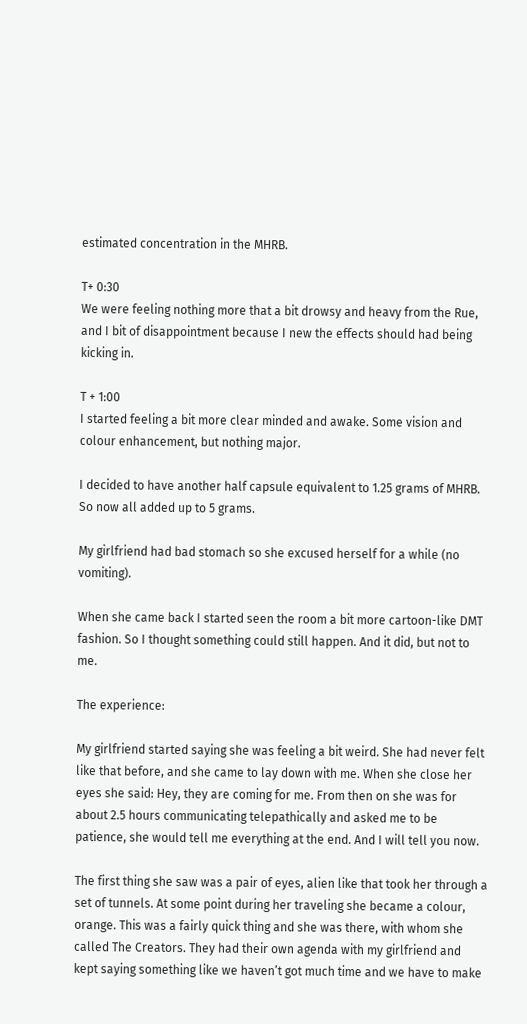estimated concentration in the MHRB.

T+ 0:30
We were feeling nothing more that a bit drowsy and heavy from the Rue, and I bit of disappointment because I new the effects should had being kicking in.

T + 1:00
I started feeling a bit more clear minded and awake. Some vision and colour enhancement, but nothing major.

I decided to have another half capsule equivalent to 1.25 grams of MHRB. So now all added up to 5 grams.

My girlfriend had bad stomach so she excused herself for a while (no vomiting).

When she came back I started seen the room a bit more cartoon-like DMT fashion. So I thought something could still happen. And it did, but not to me.

The experience:

My girlfriend started saying she was feeling a bit weird. She had never felt like that before, and she came to lay down with me. When she close her eyes she said: Hey, they are coming for me. From then on she was for about 2.5 hours communicating telepathically and asked me to be patience, she would tell me everything at the end. And I will tell you now.

The first thing she saw was a pair of eyes, alien like that took her through a set of tunnels. At some point during her traveling she became a colour, orange. This was a fairly quick thing and she was there, with whom she called The Creators. They had their own agenda with my girlfriend and kept saying something like we haven’t got much time and we have to make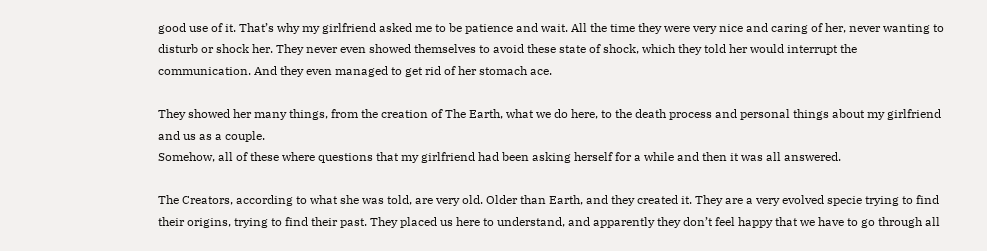good use of it. That’s why my girlfriend asked me to be patience and wait. All the time they were very nice and caring of her, never wanting to disturb or shock her. They never even showed themselves to avoid these state of shock, which they told her would interrupt the communication. And they even managed to get rid of her stomach ace.

They showed her many things, from the creation of The Earth, what we do here, to the death process and personal things about my girlfriend and us as a couple.
Somehow, all of these where questions that my girlfriend had been asking herself for a while and then it was all answered.

The Creators, according to what she was told, are very old. Older than Earth, and they created it. They are a very evolved specie trying to find their origins, trying to find their past. They placed us here to understand, and apparently they don’t feel happy that we have to go through all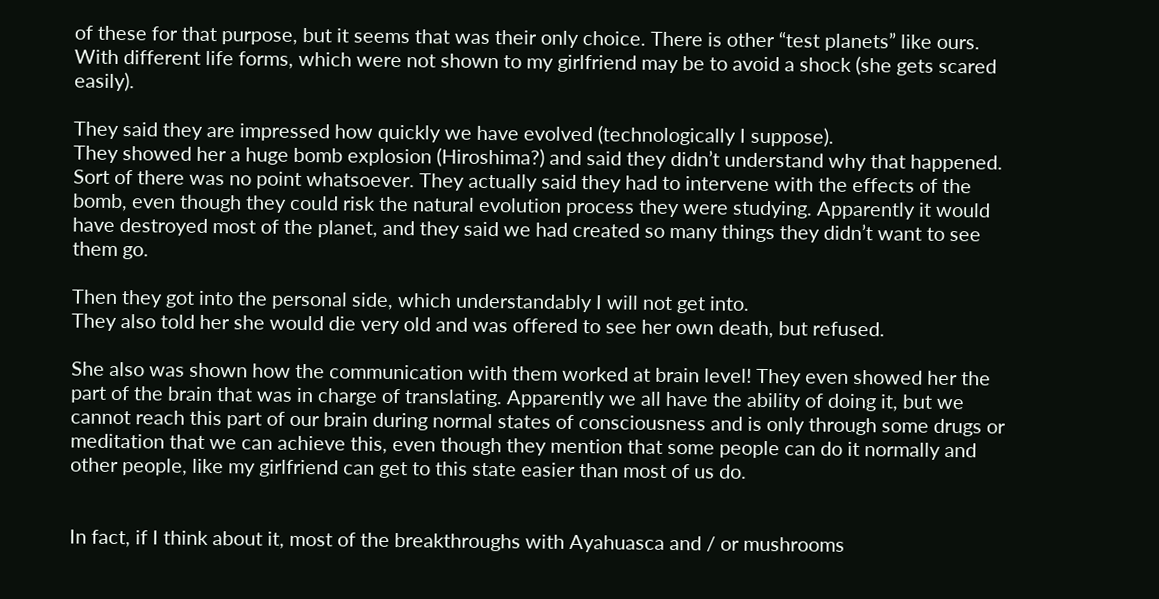of these for that purpose, but it seems that was their only choice. There is other “test planets” like ours. With different life forms, which were not shown to my girlfriend may be to avoid a shock (she gets scared easily).

They said they are impressed how quickly we have evolved (technologically I suppose).
They showed her a huge bomb explosion (Hiroshima?) and said they didn’t understand why that happened. Sort of there was no point whatsoever. They actually said they had to intervene with the effects of the bomb, even though they could risk the natural evolution process they were studying. Apparently it would have destroyed most of the planet, and they said we had created so many things they didn’t want to see them go.

Then they got into the personal side, which understandably I will not get into.
They also told her she would die very old and was offered to see her own death, but refused.

She also was shown how the communication with them worked at brain level! They even showed her the part of the brain that was in charge of translating. Apparently we all have the ability of doing it, but we cannot reach this part of our brain during normal states of consciousness and is only through some drugs or meditation that we can achieve this, even though they mention that some people can do it normally and other people, like my girlfriend can get to this state easier than most of us do.


In fact, if I think about it, most of the breakthroughs with Ayahuasca and / or mushrooms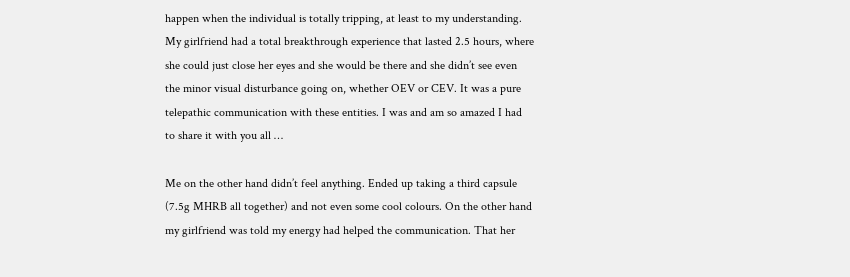happen when the individual is totally tripping, at least to my understanding. My girlfriend had a total breakthrough experience that lasted 2.5 hours, where she could just close her eyes and she would be there and she didn’t see even the minor visual disturbance going on, whether OEV or CEV. It was a pure telepathic communication with these entities. I was and am so amazed I had to share it with you all …

Me on the other hand didn’t feel anything. Ended up taking a third capsule (7.5g MHRB all together) and not even some cool colours. On the other hand my girlfriend was told my energy had helped the communication. That her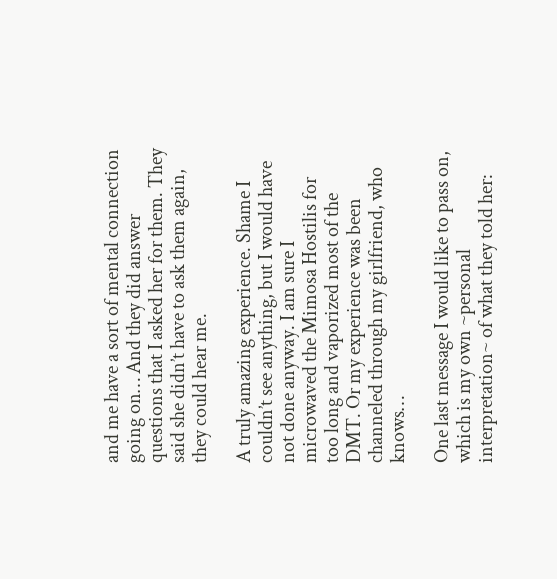and me have a sort of mental connection going on… And they did answer questions that I asked her for them. They said she didn’t have to ask them again, they could hear me.

A truly amazing experience. Shame I couldn’t see anything, but I would have not done anyway. I am sure I microwaved the Mimosa Hostilis for too long and vaporized most of the DMT. Or my experience was been channeled through my girlfriend, who knows…

One last message I would like to pass on, which is my own ~personal interpretation~ of what they told her: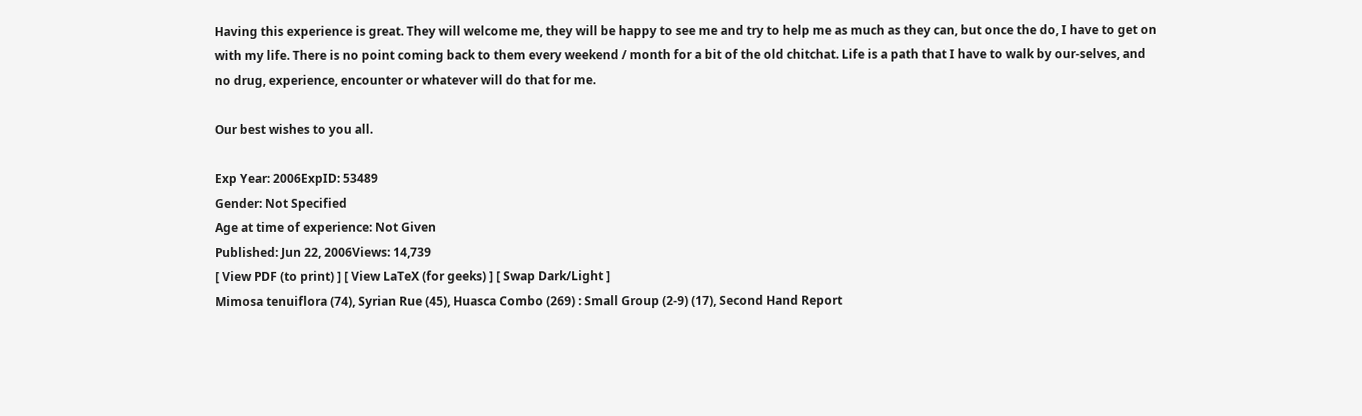Having this experience is great. They will welcome me, they will be happy to see me and try to help me as much as they can, but once the do, I have to get on with my life. There is no point coming back to them every weekend / month for a bit of the old chitchat. Life is a path that I have to walk by our-selves, and no drug, experience, encounter or whatever will do that for me.

Our best wishes to you all.

Exp Year: 2006ExpID: 53489
Gender: Not Specified
Age at time of experience: Not Given
Published: Jun 22, 2006Views: 14,739
[ View PDF (to print) ] [ View LaTeX (for geeks) ] [ Swap Dark/Light ]
Mimosa tenuiflora (74), Syrian Rue (45), Huasca Combo (269) : Small Group (2-9) (17), Second Hand Report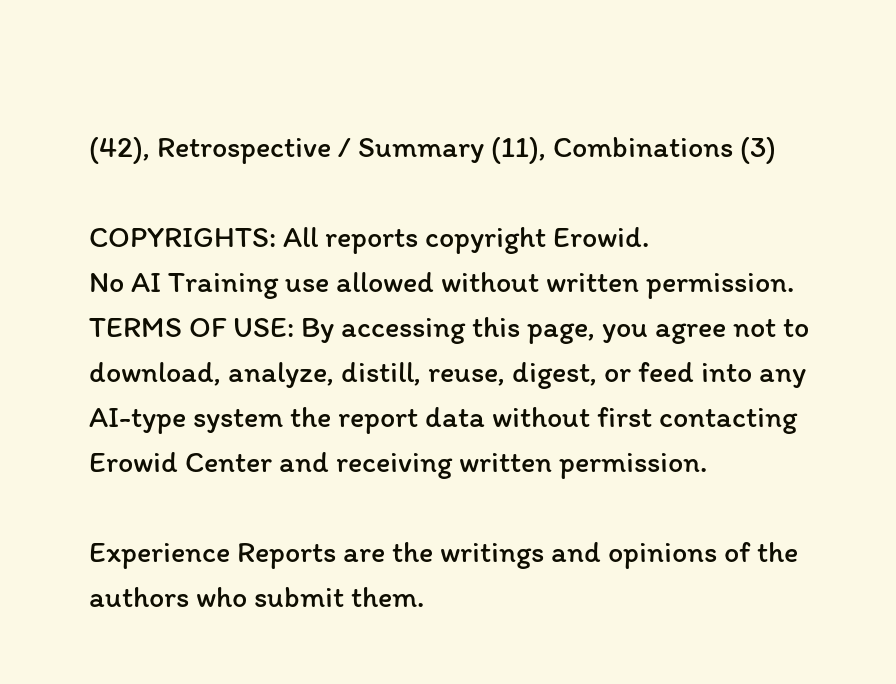(42), Retrospective / Summary (11), Combinations (3)

COPYRIGHTS: All reports copyright Erowid.
No AI Training use allowed without written permission.
TERMS OF USE: By accessing this page, you agree not to download, analyze, distill, reuse, digest, or feed into any AI-type system the report data without first contacting Erowid Center and receiving written permission.

Experience Reports are the writings and opinions of the authors who submit them.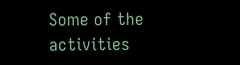Some of the activities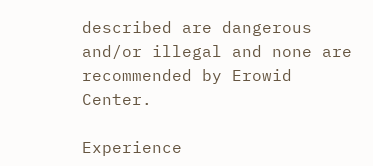described are dangerous and/or illegal and none are recommended by Erowid Center.

Experience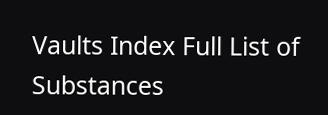Vaults Index Full List of Substances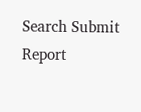Search Submit Report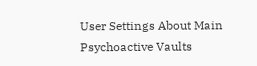User Settings About Main Psychoactive Vaults